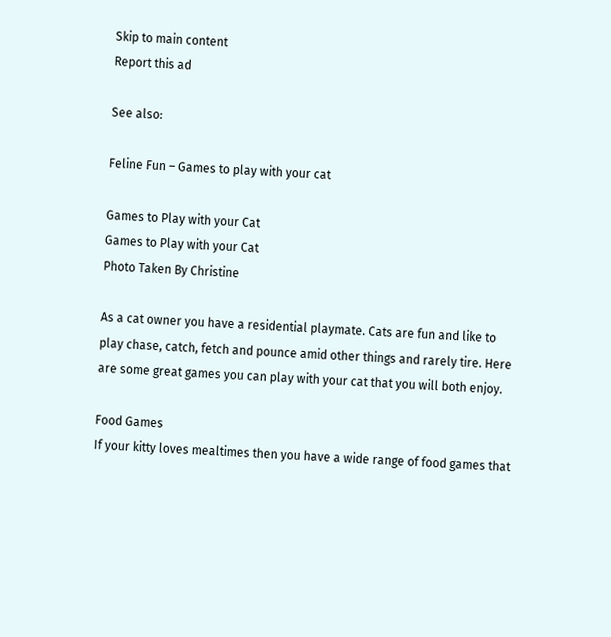Skip to main content
Report this ad

See also:

Feline Fun – Games to play with your cat

Games to Play with your Cat
Games to Play with your Cat
Photo Taken By Christine

As a cat owner you have a residential playmate. Cats are fun and like to play chase, catch, fetch and pounce amid other things and rarely tire. Here are some great games you can play with your cat that you will both enjoy.

Food Games
If your kitty loves mealtimes then you have a wide range of food games that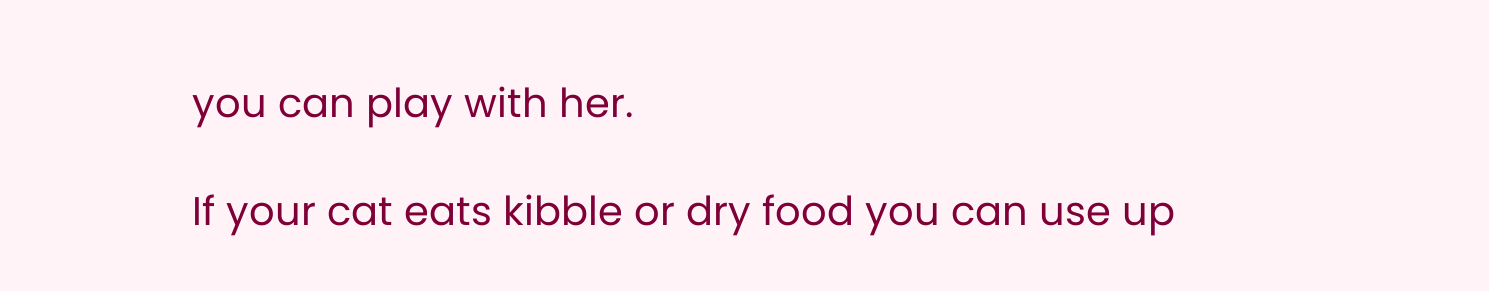you can play with her.

If your cat eats kibble or dry food you can use up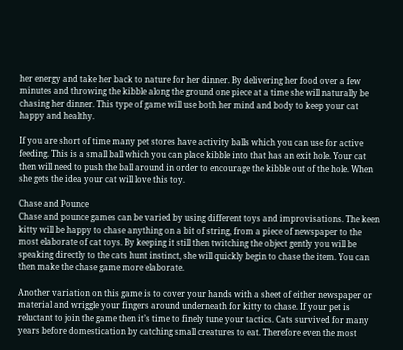her energy and take her back to nature for her dinner. By delivering her food over a few minutes and throwing the kibble along the ground one piece at a time she will naturally be chasing her dinner. This type of game will use both her mind and body to keep your cat happy and healthy.

If you are short of time many pet stores have activity balls which you can use for active feeding. This is a small ball which you can place kibble into that has an exit hole. Your cat then will need to push the ball around in order to encourage the kibble out of the hole. When she gets the idea your cat will love this toy.

Chase and Pounce
Chase and pounce games can be varied by using different toys and improvisations. The keen kitty will be happy to chase anything on a bit of string, from a piece of newspaper to the most elaborate of cat toys. By keeping it still then twitching the object gently you will be speaking directly to the cats hunt instinct, she will quickly begin to chase the item. You can then make the chase game more elaborate.

Another variation on this game is to cover your hands with a sheet of either newspaper or material and wriggle your fingers around underneath for kitty to chase. If your pet is reluctant to join the game then it’s time to finely tune your tactics. Cats survived for many years before domestication by catching small creatures to eat. Therefore even the most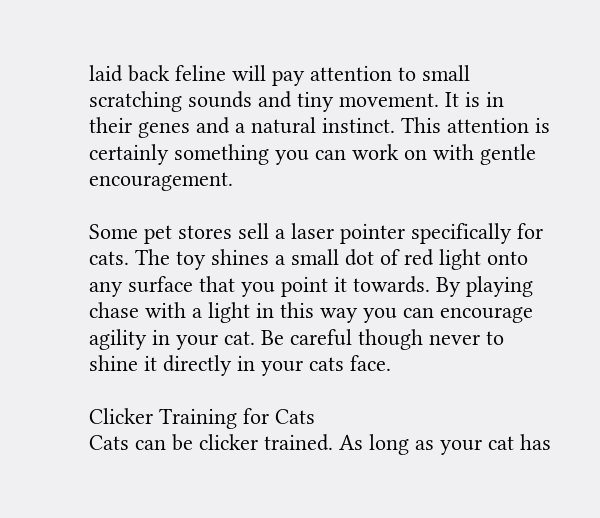laid back feline will pay attention to small scratching sounds and tiny movement. It is in their genes and a natural instinct. This attention is certainly something you can work on with gentle encouragement.

Some pet stores sell a laser pointer specifically for cats. The toy shines a small dot of red light onto any surface that you point it towards. By playing chase with a light in this way you can encourage agility in your cat. Be careful though never to shine it directly in your cats face.

Clicker Training for Cats
Cats can be clicker trained. As long as your cat has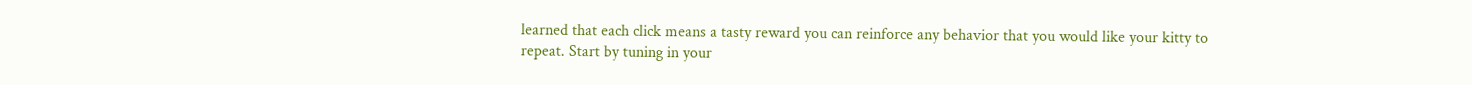learned that each click means a tasty reward you can reinforce any behavior that you would like your kitty to repeat. Start by tuning in your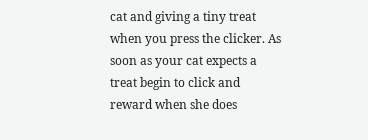cat and giving a tiny treat when you press the clicker. As soon as your cat expects a treat begin to click and reward when she does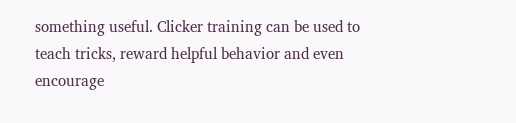something useful. Clicker training can be used to teach tricks, reward helpful behavior and even encourage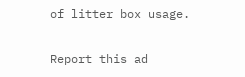of litter box usage.

Report this ad